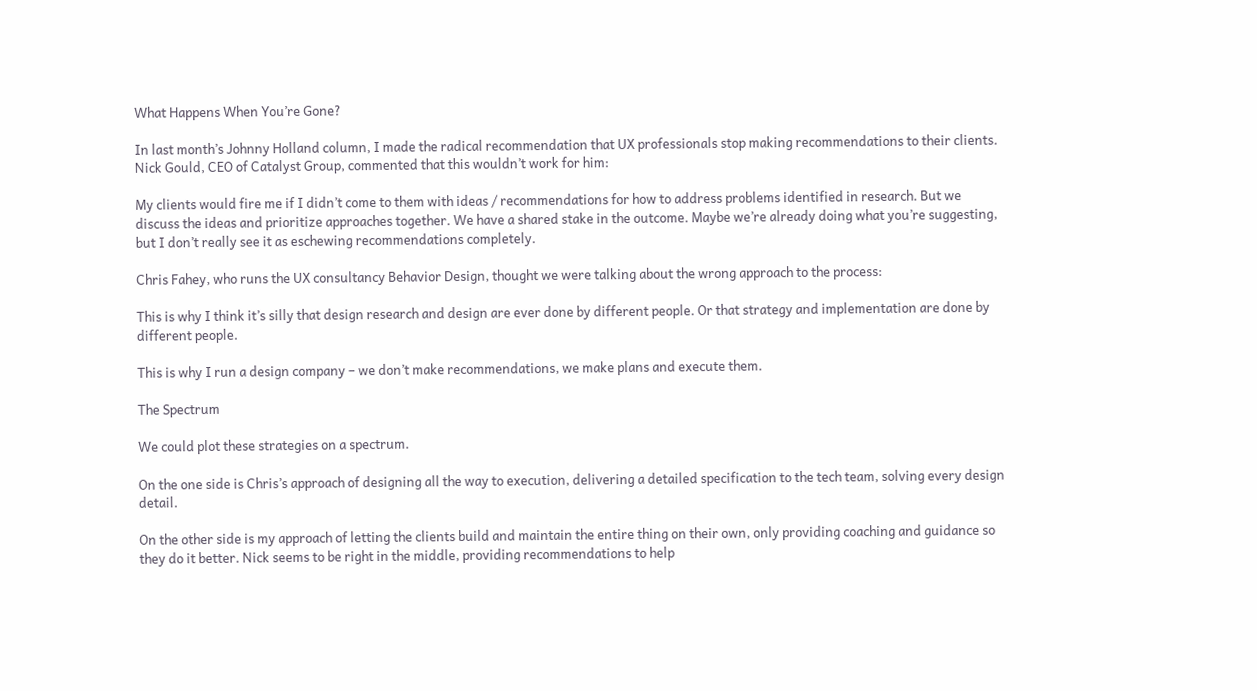What Happens When You’re Gone?

In last month’s Johnny Holland column, I made the radical recommendation that UX professionals stop making recommendations to their clients. Nick Gould, CEO of Catalyst Group, commented that this wouldn’t work for him:

My clients would fire me if I didn’t come to them with ideas / recommendations for how to address problems identified in research. But we discuss the ideas and prioritize approaches together. We have a shared stake in the outcome. Maybe we’re already doing what you’re suggesting, but I don’t really see it as eschewing recommendations completely.

Chris Fahey, who runs the UX consultancy Behavior Design, thought we were talking about the wrong approach to the process:

This is why I think it’s silly that design research and design are ever done by different people. Or that strategy and implementation are done by different people.

This is why I run a design company – we don’t make recommendations, we make plans and execute them.

The Spectrum

We could plot these strategies on a spectrum.

On the one side is Chris’s approach of designing all the way to execution, delivering a detailed specification to the tech team, solving every design detail.

On the other side is my approach of letting the clients build and maintain the entire thing on their own, only providing coaching and guidance so they do it better. Nick seems to be right in the middle, providing recommendations to help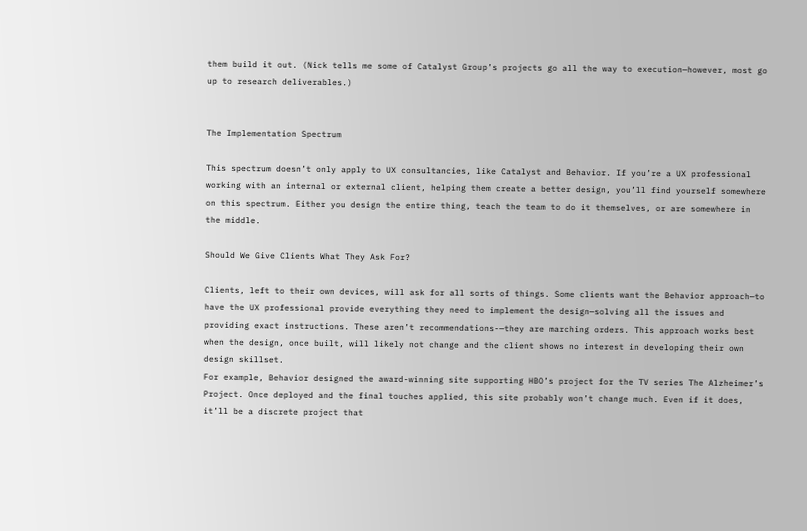them build it out. (Nick tells me some of Catalyst Group’s projects go all the way to execution—however, most go up to research deliverables.)


The Implementation Spectrum

This spectrum doesn’t only apply to UX consultancies, like Catalyst and Behavior. If you’re a UX professional working with an internal or external client, helping them create a better design, you’ll find yourself somewhere on this spectrum. Either you design the entire thing, teach the team to do it themselves, or are somewhere in the middle.

Should We Give Clients What They Ask For?

Clients, left to their own devices, will ask for all sorts of things. Some clients want the Behavior approach—to have the UX professional provide everything they need to implement the design—solving all the issues and providing exact instructions. These aren’t recommendations-—they are marching orders. This approach works best when the design, once built, will likely not change and the client shows no interest in developing their own design skillset.
For example, Behavior designed the award-winning site supporting HBO’s project for the TV series The Alzheimer’s Project. Once deployed and the final touches applied, this site probably won’t change much. Even if it does, it’ll be a discrete project that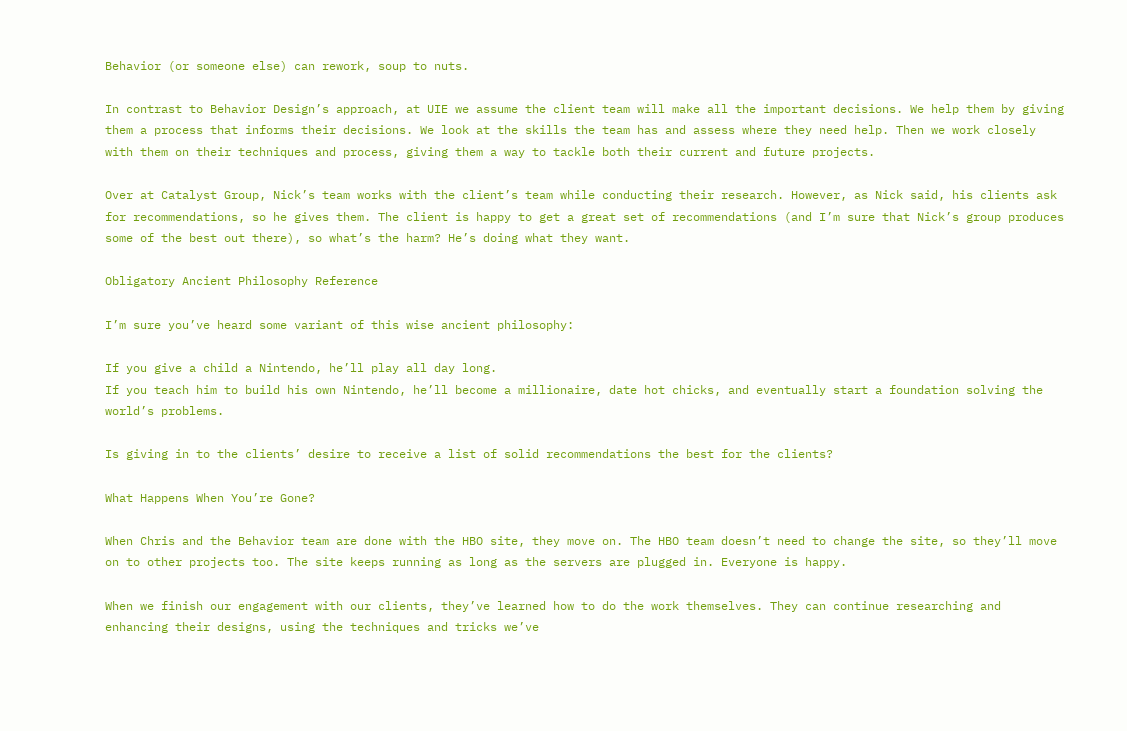Behavior (or someone else) can rework, soup to nuts.

In contrast to Behavior Design’s approach, at UIE we assume the client team will make all the important decisions. We help them by giving them a process that informs their decisions. We look at the skills the team has and assess where they need help. Then we work closely with them on their techniques and process, giving them a way to tackle both their current and future projects.

Over at Catalyst Group, Nick’s team works with the client’s team while conducting their research. However, as Nick said, his clients ask for recommendations, so he gives them. The client is happy to get a great set of recommendations (and I’m sure that Nick’s group produces some of the best out there), so what’s the harm? He’s doing what they want.

Obligatory Ancient Philosophy Reference

I’m sure you’ve heard some variant of this wise ancient philosophy:

If you give a child a Nintendo, he’ll play all day long.
If you teach him to build his own Nintendo, he’ll become a millionaire, date hot chicks, and eventually start a foundation solving the world’s problems.

Is giving in to the clients’ desire to receive a list of solid recommendations the best for the clients?

What Happens When You’re Gone?

When Chris and the Behavior team are done with the HBO site, they move on. The HBO team doesn’t need to change the site, so they’ll move on to other projects too. The site keeps running as long as the servers are plugged in. Everyone is happy.

When we finish our engagement with our clients, they’ve learned how to do the work themselves. They can continue researching and enhancing their designs, using the techniques and tricks we’ve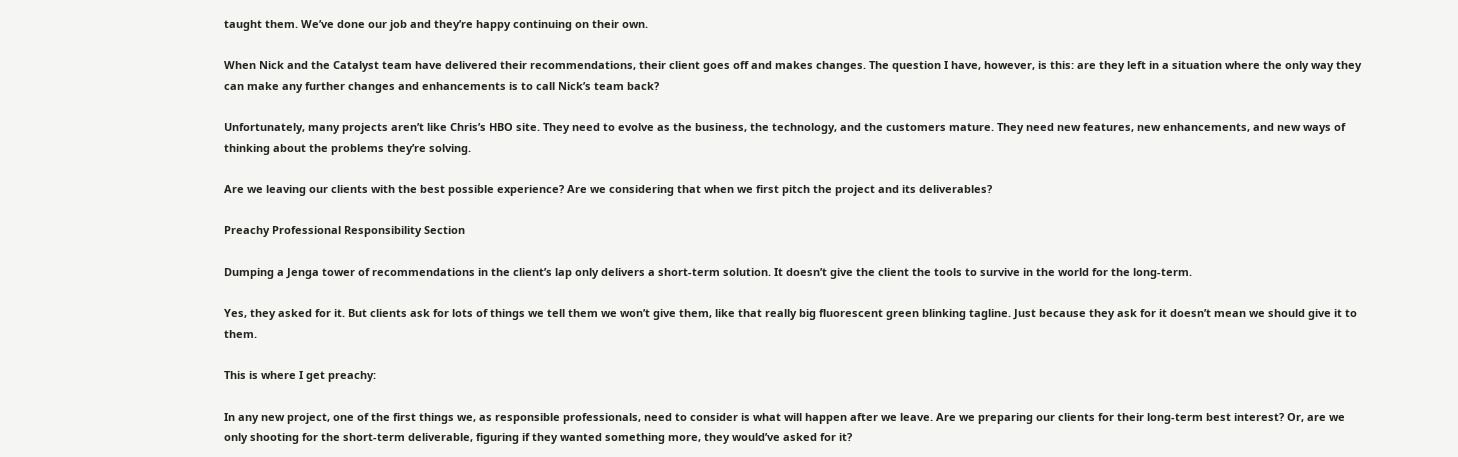taught them. We’ve done our job and they’re happy continuing on their own.

When Nick and the Catalyst team have delivered their recommendations, their client goes off and makes changes. The question I have, however, is this: are they left in a situation where the only way they can make any further changes and enhancements is to call Nick’s team back?

Unfortunately, many projects aren’t like Chris’s HBO site. They need to evolve as the business, the technology, and the customers mature. They need new features, new enhancements, and new ways of thinking about the problems they’re solving.

Are we leaving our clients with the best possible experience? Are we considering that when we first pitch the project and its deliverables?

Preachy Professional Responsibility Section

Dumping a Jenga tower of recommendations in the client’s lap only delivers a short-term solution. It doesn’t give the client the tools to survive in the world for the long-term.

Yes, they asked for it. But clients ask for lots of things we tell them we won’t give them, like that really big fluorescent green blinking tagline. Just because they ask for it doesn’t mean we should give it to them.

This is where I get preachy:

In any new project, one of the first things we, as responsible professionals, need to consider is what will happen after we leave. Are we preparing our clients for their long-term best interest? Or, are we only shooting for the short-term deliverable, figuring if they wanted something more, they would’ve asked for it?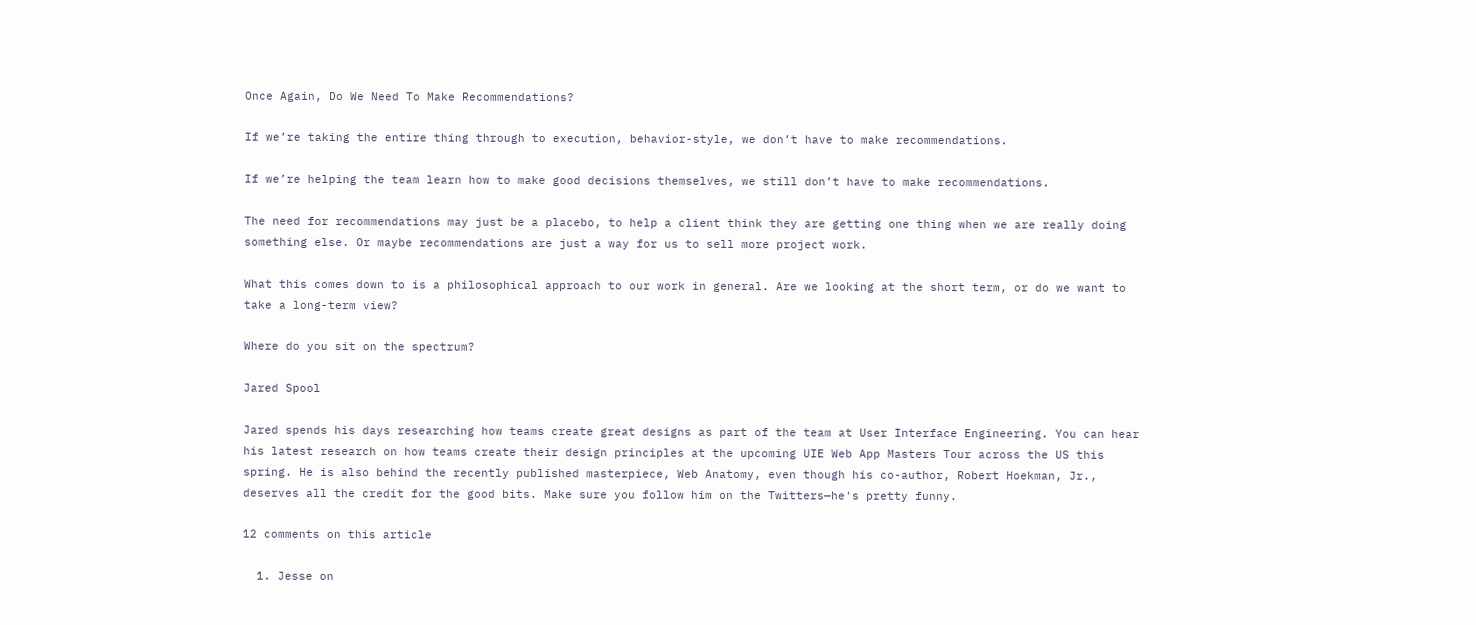Once Again, Do We Need To Make Recommendations?

If we’re taking the entire thing through to execution, behavior-style, we don’t have to make recommendations.

If we’re helping the team learn how to make good decisions themselves, we still don’t have to make recommendations.

The need for recommendations may just be a placebo, to help a client think they are getting one thing when we are really doing something else. Or maybe recommendations are just a way for us to sell more project work.

What this comes down to is a philosophical approach to our work in general. Are we looking at the short term, or do we want to take a long-term view?

Where do you sit on the spectrum?

Jared Spool

Jared spends his days researching how teams create great designs as part of the team at User Interface Engineering. You can hear his latest research on how teams create their design principles at the upcoming UIE Web App Masters Tour across the US this spring. He is also behind the recently published masterpiece, Web Anatomy, even though his co-author, Robert Hoekman, Jr., deserves all the credit for the good bits. Make sure you follow him on the Twitters—he's pretty funny.

12 comments on this article

  1. Jesse on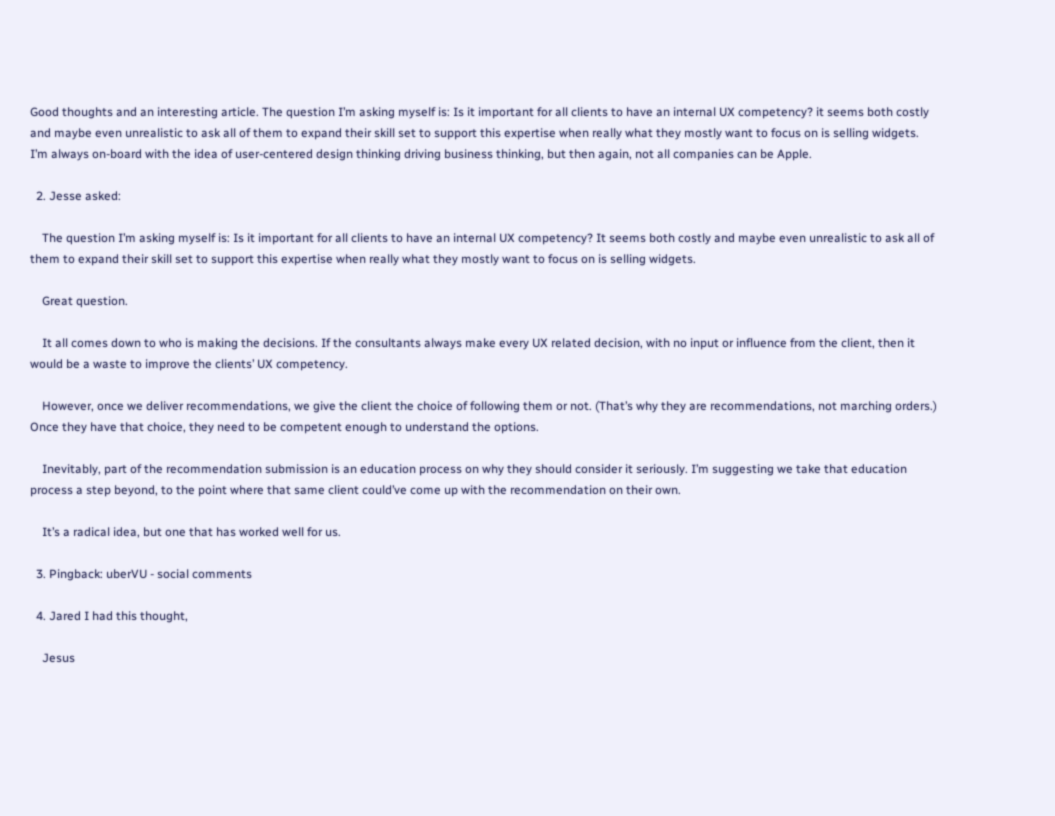Good thoughts and an interesting article. The question I’m asking myself is: Is it important for all clients to have an internal UX competency? it seems both costly and maybe even unrealistic to ask all of them to expand their skill set to support this expertise when really what they mostly want to focus on is selling widgets. I’m always on-board with the idea of user-centered design thinking driving business thinking, but then again, not all companies can be Apple.

  2. Jesse asked:

    The question I’m asking myself is: Is it important for all clients to have an internal UX competency? It seems both costly and maybe even unrealistic to ask all of them to expand their skill set to support this expertise when really what they mostly want to focus on is selling widgets.

    Great question.

    It all comes down to who is making the decisions. If the consultants always make every UX related decision, with no input or influence from the client, then it would be a waste to improve the clients’ UX competency.

    However, once we deliver recommendations, we give the client the choice of following them or not. (That’s why they are recommendations, not marching orders.) Once they have that choice, they need to be competent enough to understand the options.

    Inevitably, part of the recommendation submission is an education process on why they should consider it seriously. I’m suggesting we take that education process a step beyond, to the point where that same client could’ve come up with the recommendation on their own.

    It’s a radical idea, but one that has worked well for us.

  3. Pingback: uberVU - social comments

  4. Jared I had this thought,

    Jesus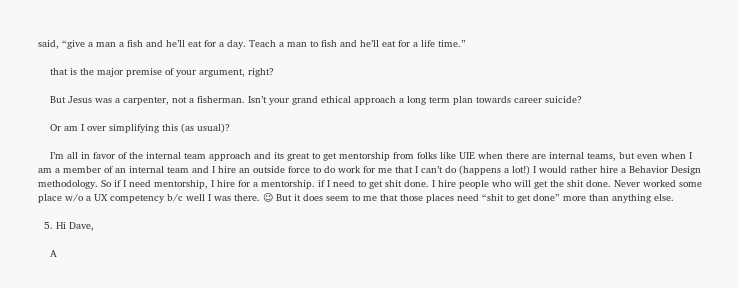said, “give a man a fish and he’ll eat for a day. Teach a man to fish and he’ll eat for a life time.”

    that is the major premise of your argument, right?

    But Jesus was a carpenter, not a fisherman. Isn’t your grand ethical approach a long term plan towards career suicide?

    Or am I over simplifying this (as usual)?

    I’m all in favor of the internal team approach and its great to get mentorship from folks like UIE when there are internal teams, but even when I am a member of an internal team and I hire an outside force to do work for me that I can’t do (happens a lot!) I would rather hire a Behavior Design methodology. So if I need mentorship, I hire for a mentorship. if I need to get shit done. I hire people who will get the shit done. Never worked some place w/o a UX competency b/c well I was there. 😉 But it does seem to me that those places need “shit to get done” more than anything else.

  5. Hi Dave,

    A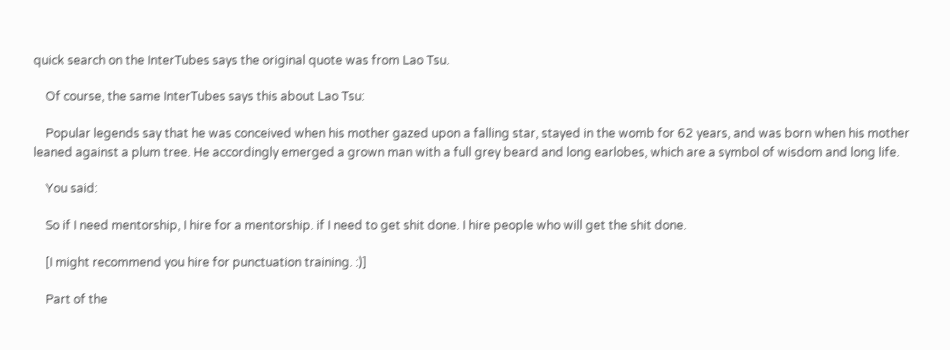quick search on the InterTubes says the original quote was from Lao Tsu.

    Of course, the same InterTubes says this about Lao Tsu:

    Popular legends say that he was conceived when his mother gazed upon a falling star, stayed in the womb for 62 years, and was born when his mother leaned against a plum tree. He accordingly emerged a grown man with a full grey beard and long earlobes, which are a symbol of wisdom and long life.

    You said:

    So if I need mentorship, I hire for a mentorship. if I need to get shit done. I hire people who will get the shit done.

    [I might recommend you hire for punctuation training. :)]

    Part of the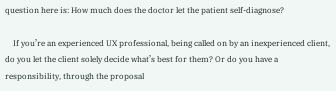question here is: How much does the doctor let the patient self-diagnose?

    If you’re an experienced UX professional, being called on by an inexperienced client, do you let the client solely decide what’s best for them? Or do you have a responsibility, through the proposal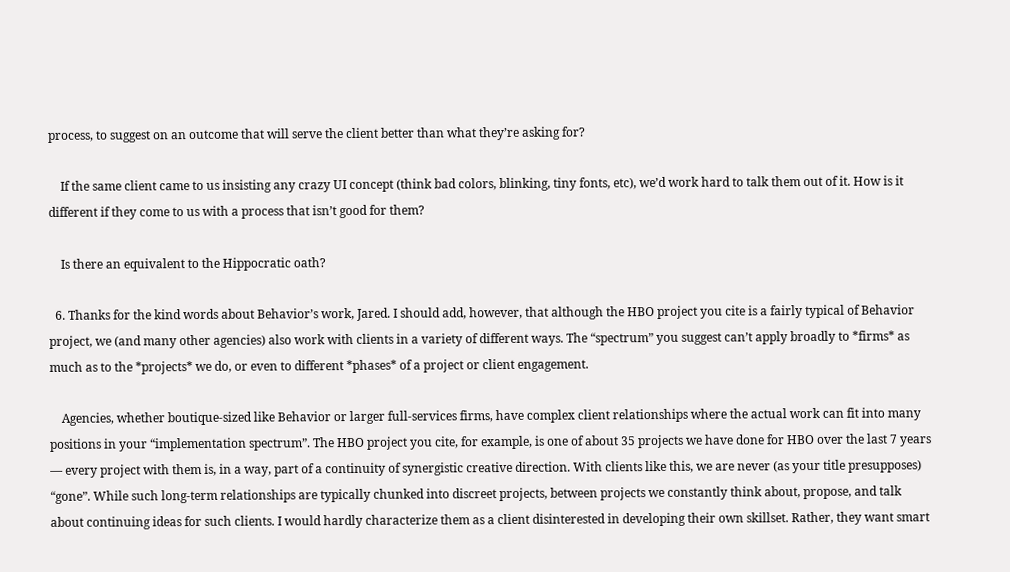process, to suggest on an outcome that will serve the client better than what they’re asking for?

    If the same client came to us insisting any crazy UI concept (think bad colors, blinking, tiny fonts, etc), we’d work hard to talk them out of it. How is it different if they come to us with a process that isn’t good for them?

    Is there an equivalent to the Hippocratic oath?

  6. Thanks for the kind words about Behavior’s work, Jared. I should add, however, that although the HBO project you cite is a fairly typical of Behavior project, we (and many other agencies) also work with clients in a variety of different ways. The “spectrum” you suggest can’t apply broadly to *firms* as much as to the *projects* we do, or even to different *phases* of a project or client engagement.

    Agencies, whether boutique-sized like Behavior or larger full-services firms, have complex client relationships where the actual work can fit into many positions in your “implementation spectrum”. The HBO project you cite, for example, is one of about 35 projects we have done for HBO over the last 7 years — every project with them is, in a way, part of a continuity of synergistic creative direction. With clients like this, we are never (as your title presupposes) “gone”. While such long-term relationships are typically chunked into discreet projects, between projects we constantly think about, propose, and talk about continuing ideas for such clients. I would hardly characterize them as a client disinterested in developing their own skillset. Rather, they want smart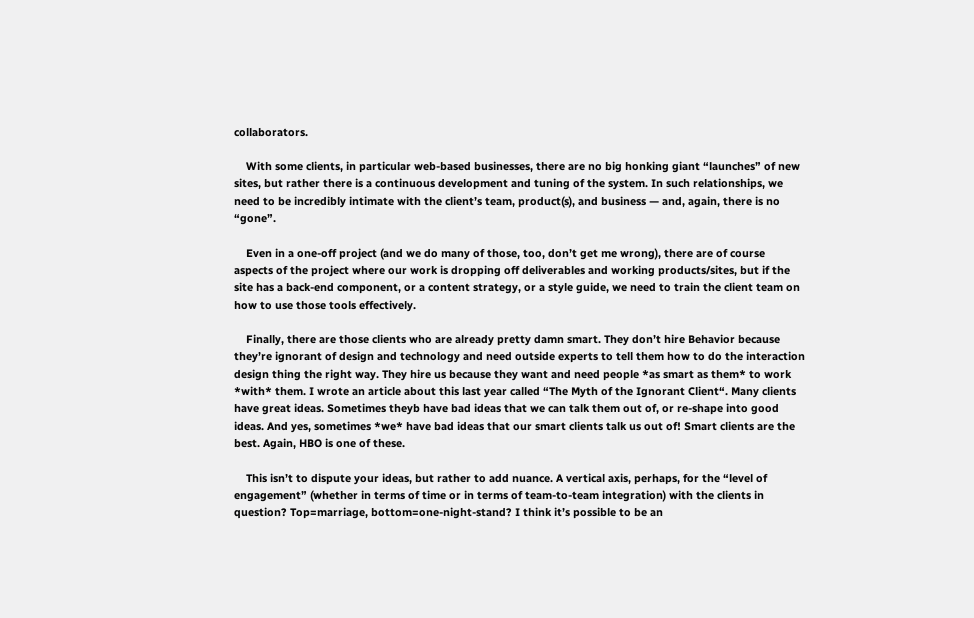collaborators.

    With some clients, in particular web-based businesses, there are no big honking giant “launches” of new sites, but rather there is a continuous development and tuning of the system. In such relationships, we need to be incredibly intimate with the client’s team, product(s), and business — and, again, there is no “gone”.

    Even in a one-off project (and we do many of those, too, don’t get me wrong), there are of course aspects of the project where our work is dropping off deliverables and working products/sites, but if the site has a back-end component, or a content strategy, or a style guide, we need to train the client team on how to use those tools effectively.

    Finally, there are those clients who are already pretty damn smart. They don’t hire Behavior because they’re ignorant of design and technology and need outside experts to tell them how to do the interaction design thing the right way. They hire us because they want and need people *as smart as them* to work *with* them. I wrote an article about this last year called “The Myth of the Ignorant Client“. Many clients have great ideas. Sometimes theyb have bad ideas that we can talk them out of, or re-shape into good ideas. And yes, sometimes *we* have bad ideas that our smart clients talk us out of! Smart clients are the best. Again, HBO is one of these.

    This isn’t to dispute your ideas, but rather to add nuance. A vertical axis, perhaps, for the “level of engagement” (whether in terms of time or in terms of team-to-team integration) with the clients in question? Top=marriage, bottom=one-night-stand? I think it’s possible to be an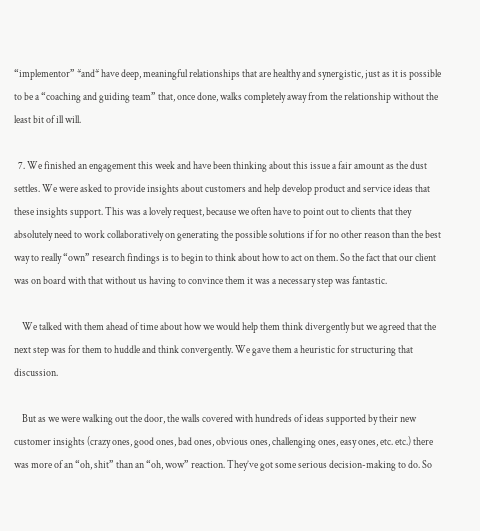“implementor” *and* have deep, meaningful relationships that are healthy and synergistic, just as it is possible to be a “coaching and guiding team” that, once done, walks completely away from the relationship without the least bit of ill will.

  7. We finished an engagement this week and have been thinking about this issue a fair amount as the dust settles. We were asked to provide insights about customers and help develop product and service ideas that these insights support. This was a lovely request, because we often have to point out to clients that they absolutely need to work collaboratively on generating the possible solutions if for no other reason than the best way to really “own” research findings is to begin to think about how to act on them. So the fact that our client was on board with that without us having to convince them it was a necessary step was fantastic.

    We talked with them ahead of time about how we would help them think divergently but we agreed that the next step was for them to huddle and think convergently. We gave them a heuristic for structuring that discussion.

    But as we were walking out the door, the walls covered with hundreds of ideas supported by their new customer insights (crazy ones, good ones, bad ones, obvious ones, challenging ones, easy ones, etc. etc.) there was more of an “oh, shit” than an “oh, wow” reaction. They’ve got some serious decision-making to do. So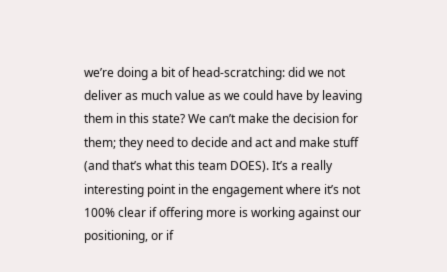we’re doing a bit of head-scratching: did we not deliver as much value as we could have by leaving them in this state? We can’t make the decision for them; they need to decide and act and make stuff (and that’s what this team DOES). It’s a really interesting point in the engagement where it’s not 100% clear if offering more is working against our positioning, or if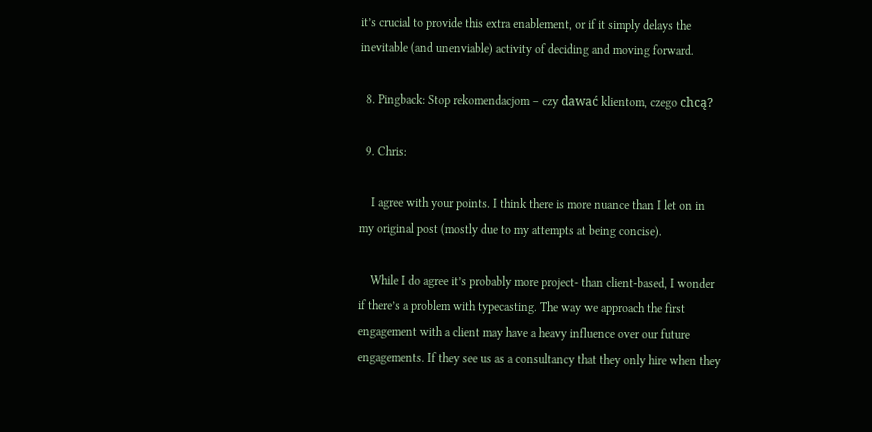it’s crucial to provide this extra enablement, or if it simply delays the inevitable (and unenviable) activity of deciding and moving forward.

  8. Pingback: Stop rekomendacjom – czy dawać klientom, czego chcą?

  9. Chris:

    I agree with your points. I think there is more nuance than I let on in my original post (mostly due to my attempts at being concise).

    While I do agree it’s probably more project- than client-based, I wonder if there’s a problem with typecasting. The way we approach the first engagement with a client may have a heavy influence over our future engagements. If they see us as a consultancy that they only hire when they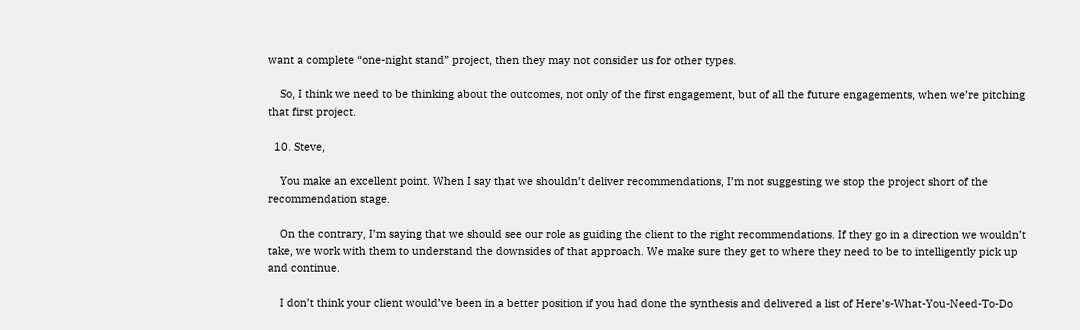want a complete “one-night stand” project, then they may not consider us for other types.

    So, I think we need to be thinking about the outcomes, not only of the first engagement, but of all the future engagements, when we’re pitching that first project.

  10. Steve,

    You make an excellent point. When I say that we shouldn’t deliver recommendations, I’m not suggesting we stop the project short of the recommendation stage.

    On the contrary, I’m saying that we should see our role as guiding the client to the right recommendations. If they go in a direction we wouldn’t take, we work with them to understand the downsides of that approach. We make sure they get to where they need to be to intelligently pick up and continue.

    I don’t think your client would’ve been in a better position if you had done the synthesis and delivered a list of Here’s-What-You-Need-To-Do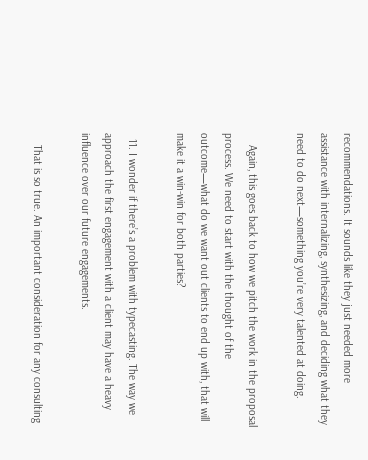recommendations. It sounds like they just needed more assistance with internalizing, synthesizing, and deciding what they need to do next—something you’re very talented at doing.

    Again, this goes back to how we pitch the work in the proposal process. We need to start with the thought of the outcome—what do we want out clients to end up with, that will make it a win-win for both parties?

  11. I wonder if there’s a problem with typecasting. The way we approach the first engagement with a client may have a heavy influence over our future engagements.

    That is so true. An important consideration for any consulting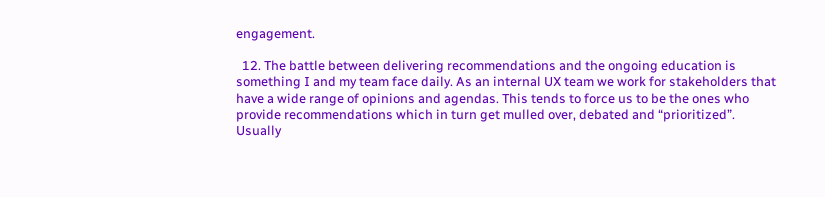engagement.

  12. The battle between delivering recommendations and the ongoing education is something I and my team face daily. As an internal UX team we work for stakeholders that have a wide range of opinions and agendas. This tends to force us to be the ones who provide recommendations which in turn get mulled over, debated and “prioritized”. Usually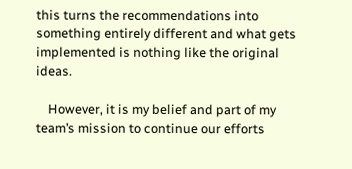this turns the recommendations into something entirely different and what gets implemented is nothing like the original ideas.

    However, it is my belief and part of my team’s mission to continue our efforts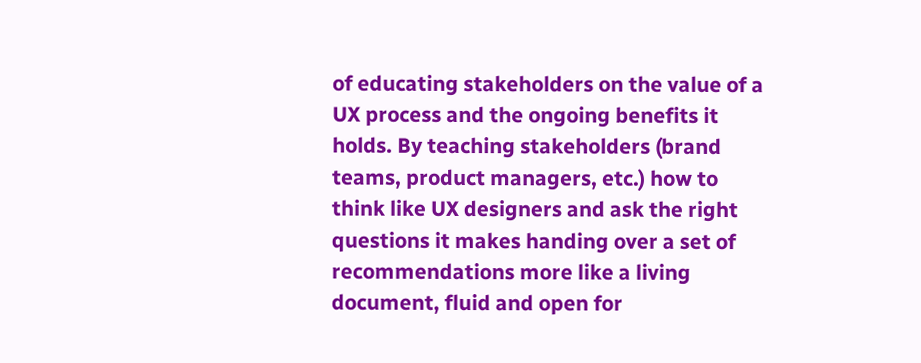of educating stakeholders on the value of a UX process and the ongoing benefits it holds. By teaching stakeholders (brand teams, product managers, etc.) how to think like UX designers and ask the right questions it makes handing over a set of recommendations more like a living document, fluid and open for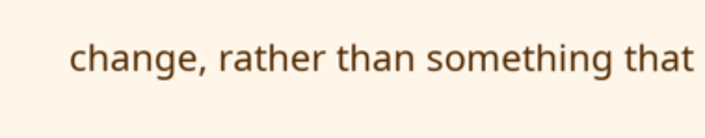change, rather than something that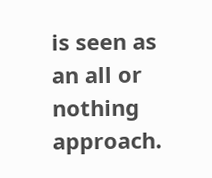is seen as an all or nothing approach.